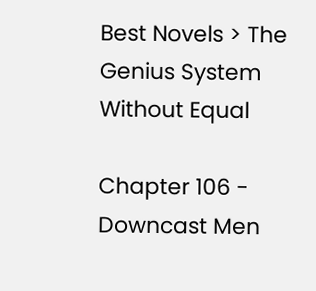Best Novels > The Genius System Without Equal

Chapter 106 - Downcast Men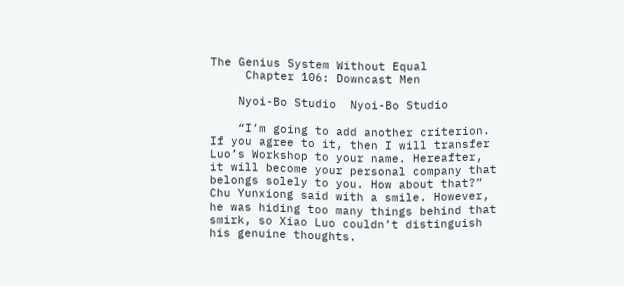The Genius System Without Equal
     Chapter 106: Downcast Men

    Nyoi-Bo Studio  Nyoi-Bo Studio

    “I’m going to add another criterion. If you agree to it, then I will transfer Luo’s Workshop to your name. Hereafter, it will become your personal company that belongs solely to you. How about that?” Chu Yunxiong said with a smile. However, he was hiding too many things behind that smirk, so Xiao Luo couldn’t distinguish his genuine thoughts.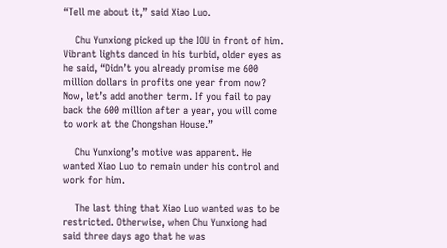“Tell me about it,” said Xiao Luo.

    Chu Yunxiong picked up the IOU in front of him. Vibrant lights danced in his turbid, older eyes as he said, “Didn’t you already promise me 600 million dollars in profits one year from now? Now, let’s add another term. If you fail to pay back the 600 million after a year, you will come to work at the Chongshan House.”

    Chu Yunxiong’s motive was apparent. He wanted Xiao Luo to remain under his control and work for him.

    The last thing that Xiao Luo wanted was to be restricted. Otherwise, when Chu Yunxiong had said three days ago that he was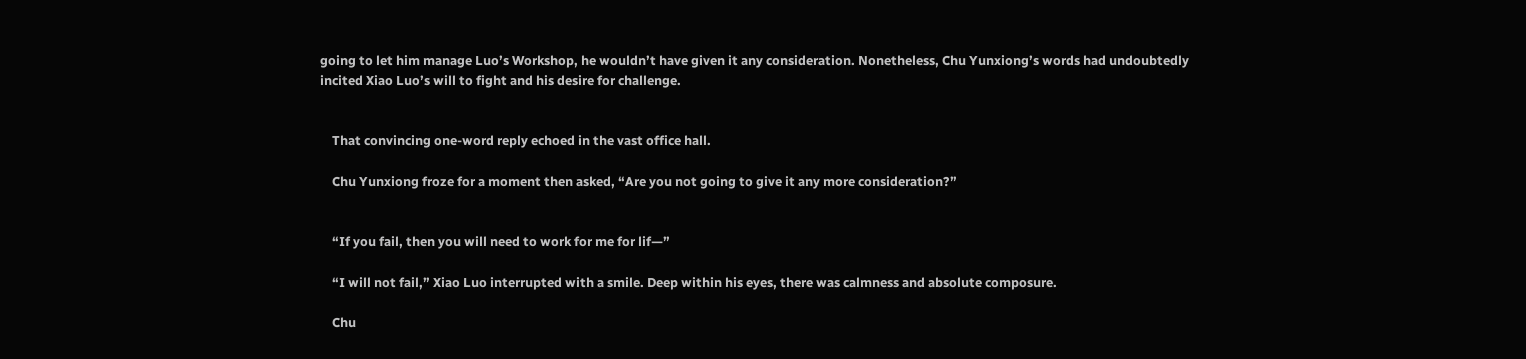going to let him manage Luo’s Workshop, he wouldn’t have given it any consideration. Nonetheless, Chu Yunxiong’s words had undoubtedly incited Xiao Luo’s will to fight and his desire for challenge.


    That convincing one-word reply echoed in the vast office hall.

    Chu Yunxiong froze for a moment then asked, “Are you not going to give it any more consideration?”


    “If you fail, then you will need to work for me for lif—”

    “I will not fail,” Xiao Luo interrupted with a smile. Deep within his eyes, there was calmness and absolute composure.

    Chu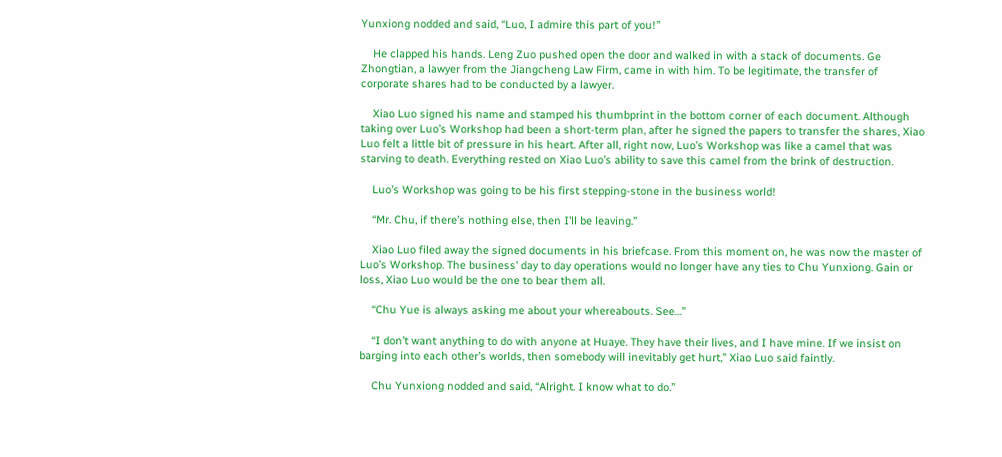Yunxiong nodded and said, “Luo, I admire this part of you!”

    He clapped his hands. Leng Zuo pushed open the door and walked in with a stack of documents. Ge Zhongtian, a lawyer from the Jiangcheng Law Firm, came in with him. To be legitimate, the transfer of corporate shares had to be conducted by a lawyer.

    Xiao Luo signed his name and stamped his thumbprint in the bottom corner of each document. Although taking over Luo’s Workshop had been a short-term plan, after he signed the papers to transfer the shares, Xiao Luo felt a little bit of pressure in his heart. After all, right now, Luo’s Workshop was like a camel that was starving to death. Everything rested on Xiao Luo’s ability to save this camel from the brink of destruction.

    Luo’s Workshop was going to be his first stepping-stone in the business world!

    “Mr. Chu, if there’s nothing else, then I’ll be leaving.”

    Xiao Luo filed away the signed documents in his briefcase. From this moment on, he was now the master of Luo’s Workshop. The business’ day to day operations would no longer have any ties to Chu Yunxiong. Gain or loss, Xiao Luo would be the one to bear them all.

    “Chu Yue is always asking me about your whereabouts. See…”

    “I don’t want anything to do with anyone at Huaye. They have their lives, and I have mine. If we insist on barging into each other’s worlds, then somebody will inevitably get hurt,” Xiao Luo said faintly.

    Chu Yunxiong nodded and said, “Alright. I know what to do.”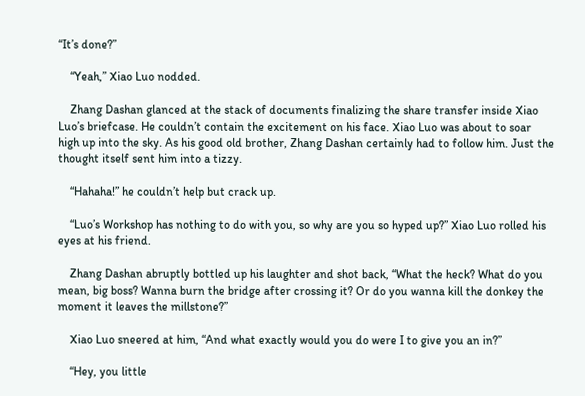“It’s done?”

    “Yeah,” Xiao Luo nodded.

    Zhang Dashan glanced at the stack of documents finalizing the share transfer inside Xiao Luo’s briefcase. He couldn’t contain the excitement on his face. Xiao Luo was about to soar high up into the sky. As his good old brother, Zhang Dashan certainly had to follow him. Just the thought itself sent him into a tizzy.

    “Hahaha!” he couldn’t help but crack up.

    “Luo’s Workshop has nothing to do with you, so why are you so hyped up?” Xiao Luo rolled his eyes at his friend.

    Zhang Dashan abruptly bottled up his laughter and shot back, “What the heck? What do you mean, big boss? Wanna burn the bridge after crossing it? Or do you wanna kill the donkey the moment it leaves the millstone?”

    Xiao Luo sneered at him, “And what exactly would you do were I to give you an in?”

    “Hey, you little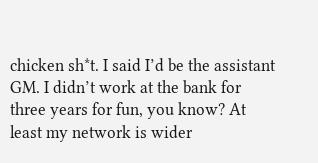chicken sh*t. I said I’d be the assistant GM. I didn’t work at the bank for three years for fun, you know? At least my network is wider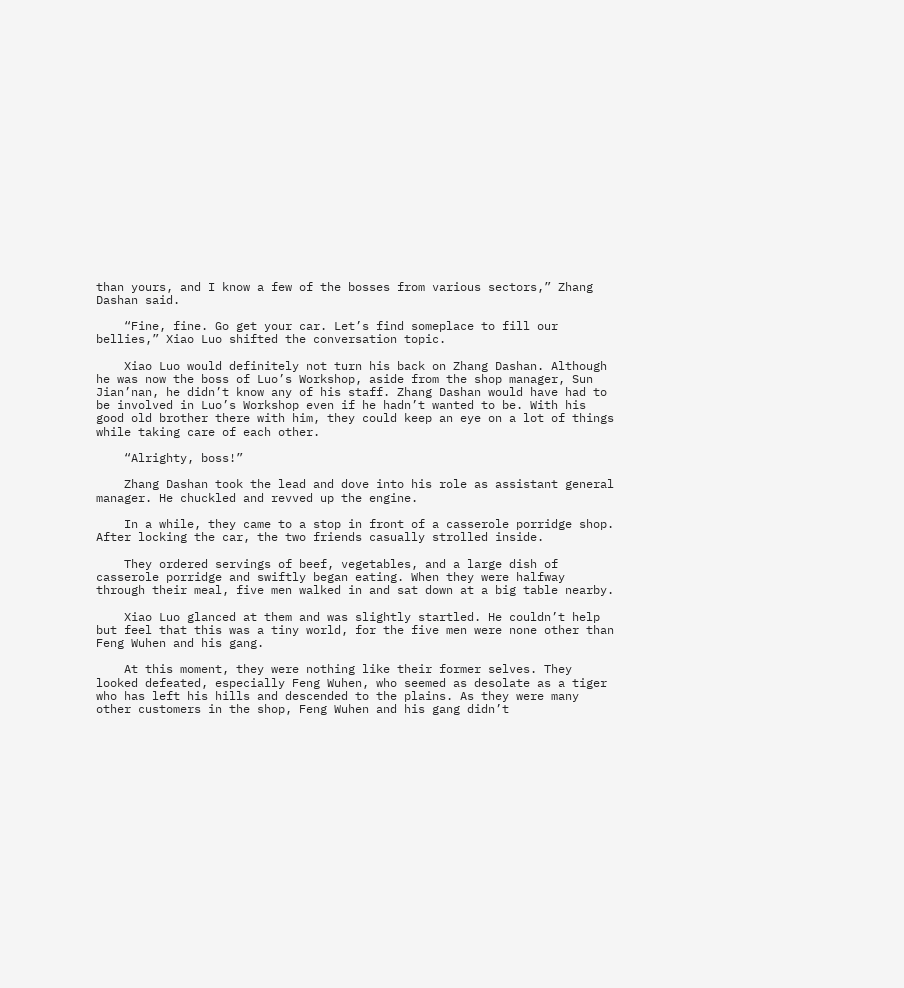than yours, and I know a few of the bosses from various sectors,” Zhang Dashan said.

    “Fine, fine. Go get your car. Let’s find someplace to fill our bellies,” Xiao Luo shifted the conversation topic.

    Xiao Luo would definitely not turn his back on Zhang Dashan. Although he was now the boss of Luo’s Workshop, aside from the shop manager, Sun Jian’nan, he didn’t know any of his staff. Zhang Dashan would have had to be involved in Luo’s Workshop even if he hadn’t wanted to be. With his good old brother there with him, they could keep an eye on a lot of things while taking care of each other.

    “Alrighty, boss!”

    Zhang Dashan took the lead and dove into his role as assistant general manager. He chuckled and revved up the engine.

    In a while, they came to a stop in front of a casserole porridge shop. After locking the car, the two friends casually strolled inside.

    They ordered servings of beef, vegetables, and a large dish of casserole porridge and swiftly began eating. When they were halfway through their meal, five men walked in and sat down at a big table nearby.

    Xiao Luo glanced at them and was slightly startled. He couldn’t help but feel that this was a tiny world, for the five men were none other than Feng Wuhen and his gang.

    At this moment, they were nothing like their former selves. They looked defeated, especially Feng Wuhen, who seemed as desolate as a tiger who has left his hills and descended to the plains. As they were many other customers in the shop, Feng Wuhen and his gang didn’t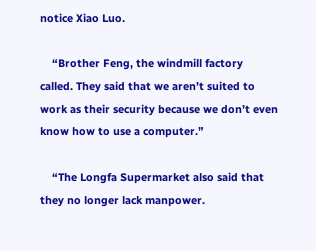notice Xiao Luo.

    “Brother Feng, the windmill factory called. They said that we aren’t suited to work as their security because we don’t even know how to use a computer.”

    “The Longfa Supermarket also said that they no longer lack manpower.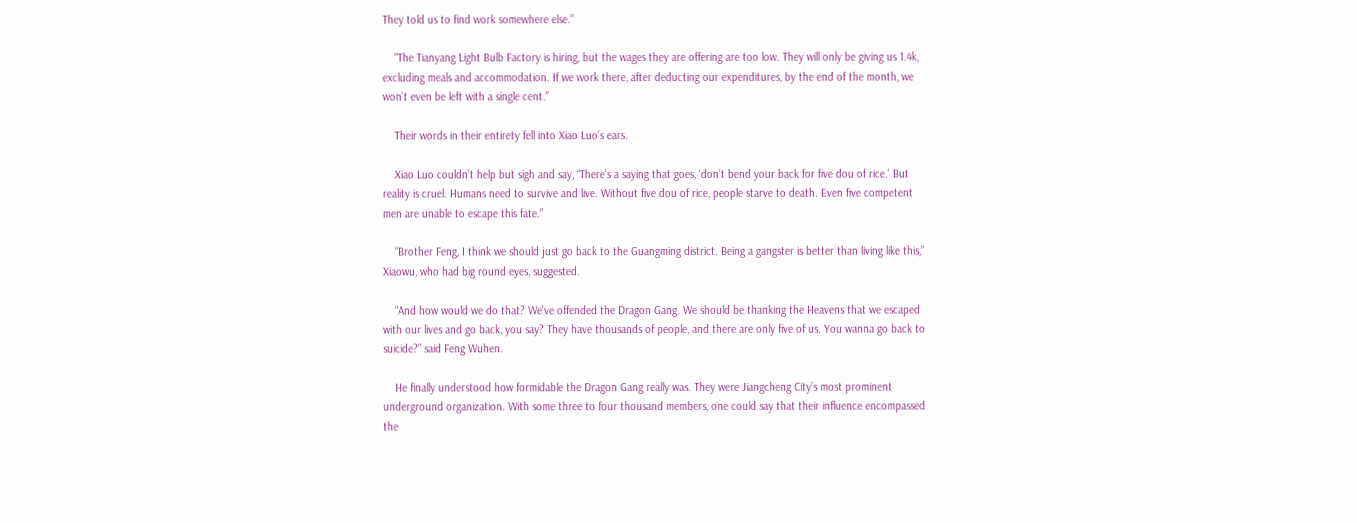They told us to find work somewhere else.”

    “The Tianyang Light Bulb Factory is hiring, but the wages they are offering are too low. They will only be giving us 1.4k, excluding meals and accommodation. If we work there, after deducting our expenditures, by the end of the month, we won’t even be left with a single cent.”

    Their words in their entirety fell into Xiao Luo’s ears.

    Xiao Luo couldn’t help but sigh and say, “There’s a saying that goes, ‘don’t bend your back for five dou of rice.’ But reality is cruel. Humans need to survive and live. Without five dou of rice, people starve to death. Even five competent men are unable to escape this fate.”

    “Brother Feng, I think we should just go back to the Guangming district. Being a gangster is better than living like this,” Xiaowu, who had big round eyes, suggested.

    “And how would we do that? We’ve offended the Dragon Gang. We should be thanking the Heavens that we escaped with our lives and go back, you say? They have thousands of people, and there are only five of us. You wanna go back to suicide?” said Feng Wuhen.

    He finally understood how formidable the Dragon Gang really was. They were Jiangcheng City’s most prominent underground organization. With some three to four thousand members, one could say that their influence encompassed the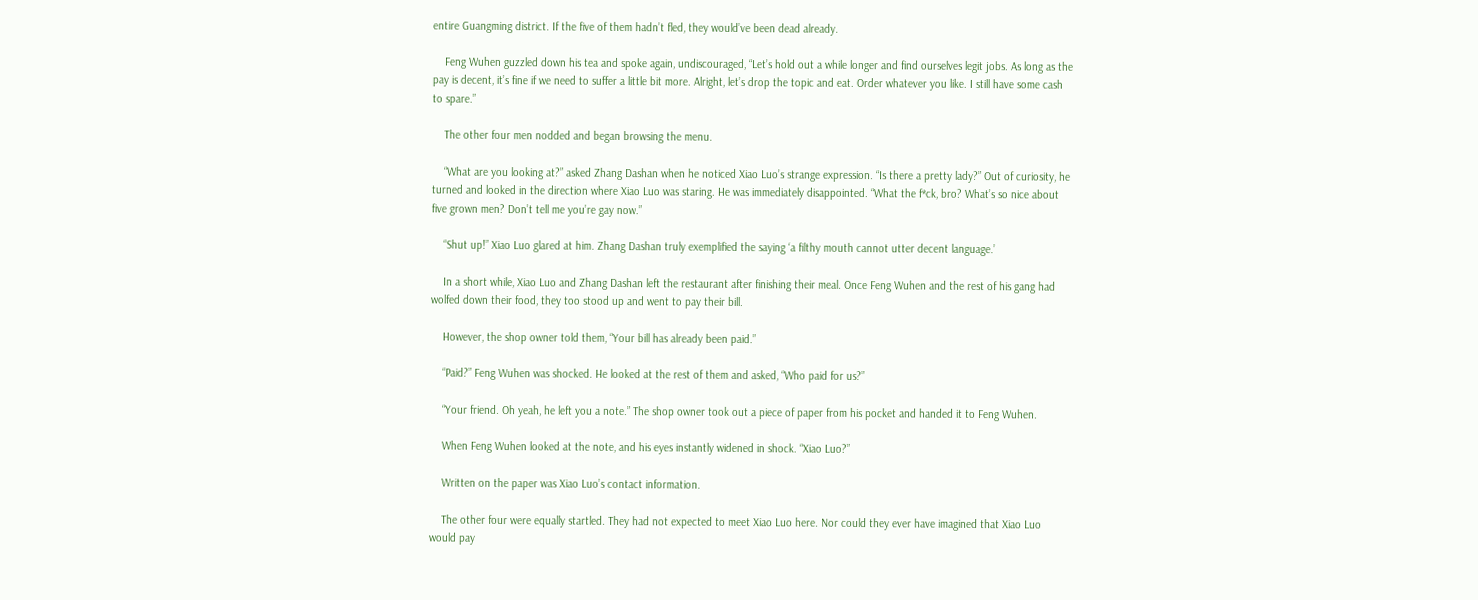entire Guangming district. If the five of them hadn’t fled, they would’ve been dead already.

    Feng Wuhen guzzled down his tea and spoke again, undiscouraged, “Let’s hold out a while longer and find ourselves legit jobs. As long as the pay is decent, it’s fine if we need to suffer a little bit more. Alright, let’s drop the topic and eat. Order whatever you like. I still have some cash to spare.”

    The other four men nodded and began browsing the menu.

    “What are you looking at?” asked Zhang Dashan when he noticed Xiao Luo’s strange expression. “Is there a pretty lady?” Out of curiosity, he turned and looked in the direction where Xiao Luo was staring. He was immediately disappointed. “What the f*ck, bro? What’s so nice about five grown men? Don’t tell me you’re gay now.”

    “Shut up!” Xiao Luo glared at him. Zhang Dashan truly exemplified the saying ‘a filthy mouth cannot utter decent language.’

    In a short while, Xiao Luo and Zhang Dashan left the restaurant after finishing their meal. Once Feng Wuhen and the rest of his gang had wolfed down their food, they too stood up and went to pay their bill.

    However, the shop owner told them, “Your bill has already been paid.”

    “Paid?” Feng Wuhen was shocked. He looked at the rest of them and asked, “Who paid for us?”

    “Your friend. Oh yeah, he left you a note.” The shop owner took out a piece of paper from his pocket and handed it to Feng Wuhen.

    When Feng Wuhen looked at the note, and his eyes instantly widened in shock. “Xiao Luo?”

    Written on the paper was Xiao Luo’s contact information.

    The other four were equally startled. They had not expected to meet Xiao Luo here. Nor could they ever have imagined that Xiao Luo would pay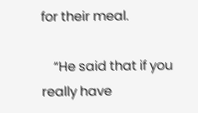for their meal.

    “He said that if you really have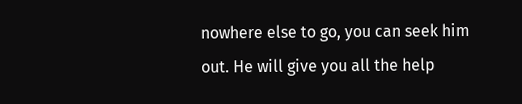nowhere else to go, you can seek him out. He will give you all the help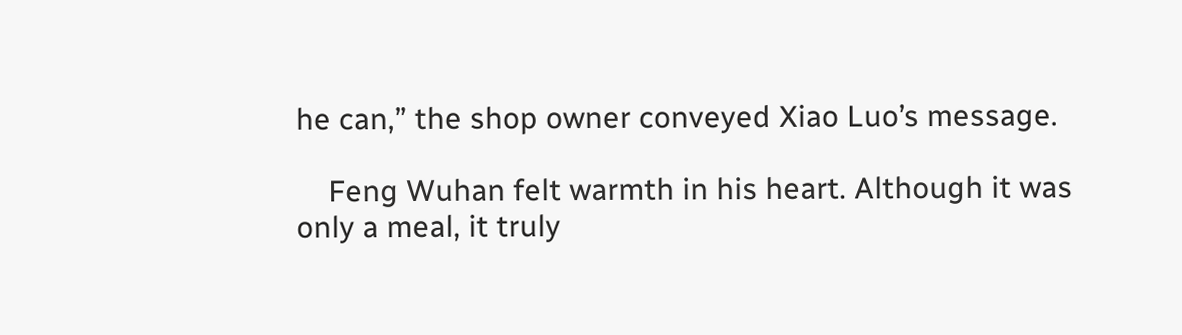he can,” the shop owner conveyed Xiao Luo’s message.

    Feng Wuhan felt warmth in his heart. Although it was only a meal, it truly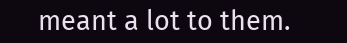meant a lot to them.